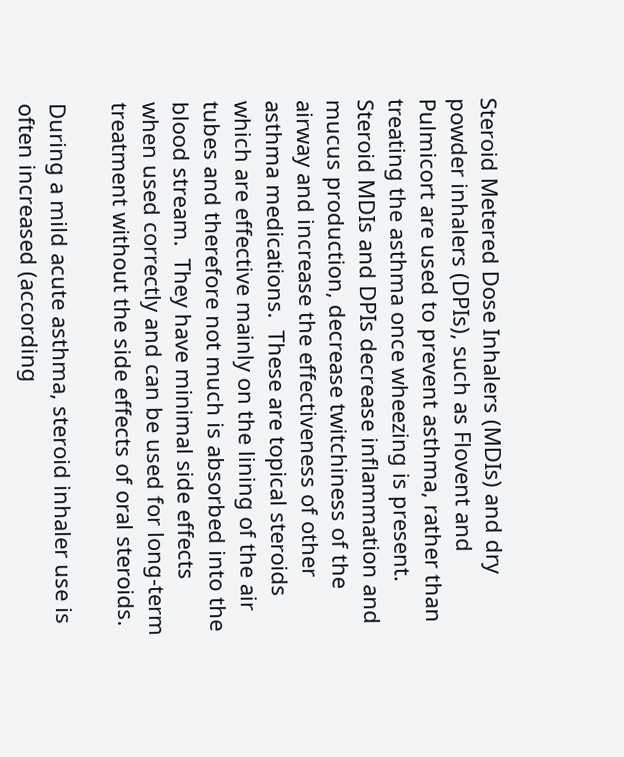Steroid Metered Dose Inhalers (MDIs) and dry powder inhalers (DPIs), such as Flovent and Pulmicort are used to prevent asthma, rather than treating the asthma once wheezing is present.  Steroid MDIs and DPIs decrease inflammation and mucus production, decrease twitchiness of the airway and increase the effectiveness of other asthma medications.  These are topical steroids which are effective mainly on the lining of the air tubes and therefore not much is absorbed into the blood stream.  They have minimal side effects when used correctly and can be used for long-term treatment without the side effects of oral steroids.

During a mild acute asthma, steroid inhaler use is often increased (according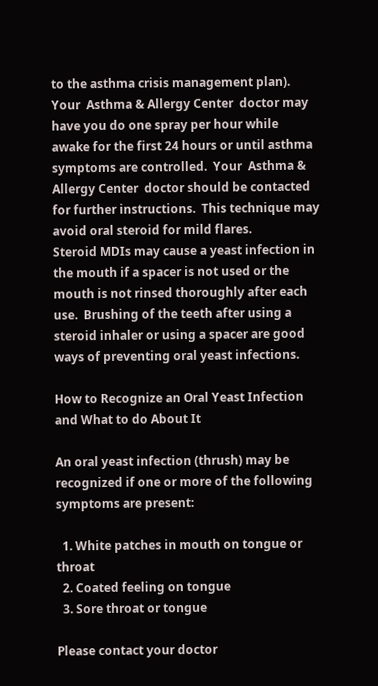to the asthma crisis management plan).  Your  Asthma & Allergy Center  doctor may have you do one spray per hour while awake for the first 24 hours or until asthma symptoms are controlled.  Your  Asthma & Allergy Center  doctor should be contacted for further instructions.  This technique may avoid oral steroid for mild flares.
Steroid MDIs may cause a yeast infection in the mouth if a spacer is not used or the mouth is not rinsed thoroughly after each use.  Brushing of the teeth after using a steroid inhaler or using a spacer are good ways of preventing oral yeast infections.

How to Recognize an Oral Yeast Infection and What to do About It

An oral yeast infection (thrush) may be recognized if one or more of the following symptoms are present:

  1. White patches in mouth on tongue or throat
  2. Coated feeling on tongue
  3. Sore throat or tongue

Please contact your doctor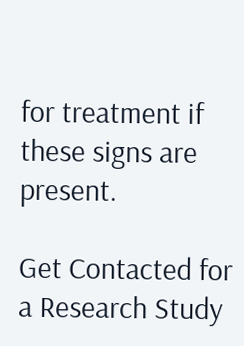for treatment if these signs are present.

Get Contacted for a Research Study